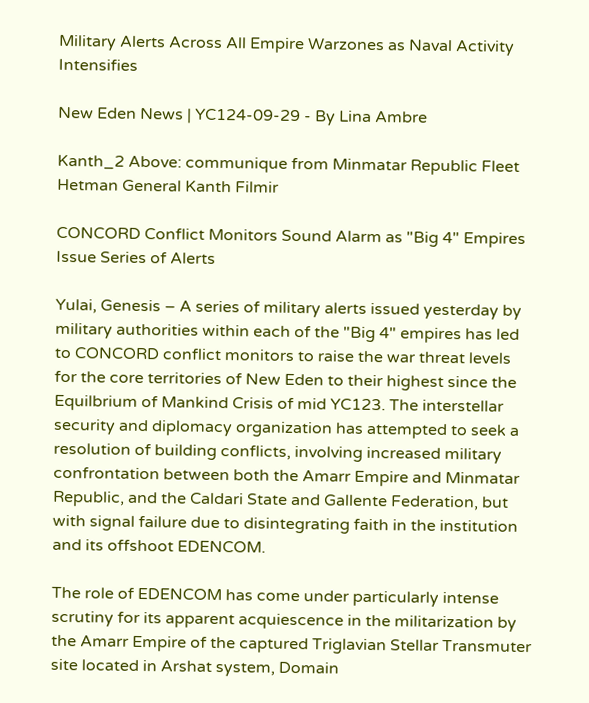Military Alerts Across All Empire Warzones as Naval Activity Intensifies

New Eden News | YC124-09-29 - By Lina Ambre

Kanth_2 Above: communique from Minmatar Republic Fleet Hetman General Kanth Filmir

CONCORD Conflict Monitors Sound Alarm as "Big 4" Empires Issue Series of Alerts

Yulai, Genesis – A series of military alerts issued yesterday by military authorities within each of the "Big 4" empires has led to CONCORD conflict monitors to raise the war threat levels for the core territories of New Eden to their highest since the Equilbrium of Mankind Crisis of mid YC123. The interstellar security and diplomacy organization has attempted to seek a resolution of building conflicts, involving increased military confrontation between both the Amarr Empire and Minmatar Republic, and the Caldari State and Gallente Federation, but with signal failure due to disintegrating faith in the institution and its offshoot EDENCOM.

The role of EDENCOM has come under particularly intense scrutiny for its apparent acquiescence in the militarization by the Amarr Empire of the captured Triglavian Stellar Transmuter site located in Arshat system, Domain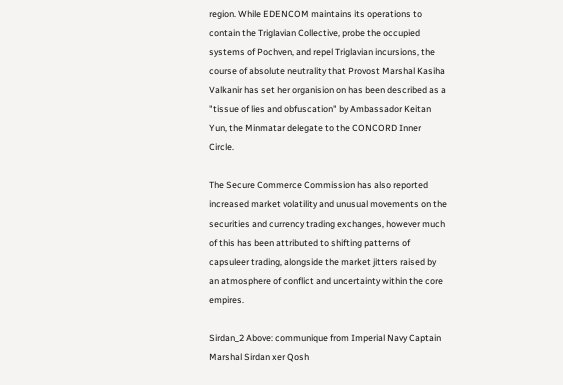region. While EDENCOM maintains its operations to contain the Triglavian Collective, probe the occupied systems of Pochven, and repel Triglavian incursions, the course of absolute neutrality that Provost Marshal Kasiha Valkanir has set her organision on has been described as a "tissue of lies and obfuscation" by Ambassador Keitan Yun, the Minmatar delegate to the CONCORD Inner Circle.

The Secure Commerce Commission has also reported increased market volatility and unusual movements on the securities and currency trading exchanges, however much of this has been attributed to shifting patterns of capsuleer trading, alongside the market jitters raised by an atmosphere of conflict and uncertainty within the core empires.

Sirdan_2 Above: communique from Imperial Navy Captain Marshal Sirdan xer Qosh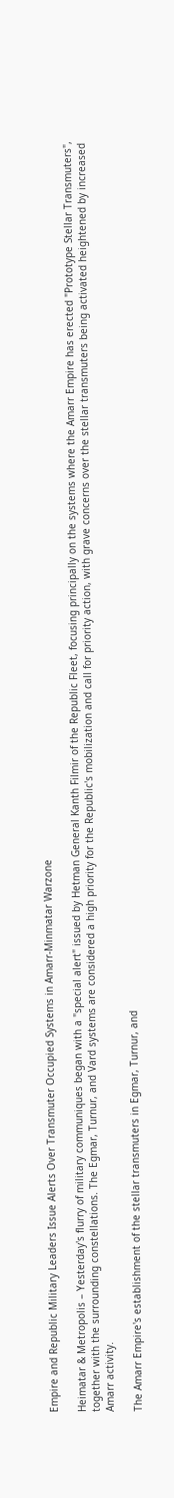Empire and Republic Military Leaders Issue Alerts Over Transmuter Occupied Systems in Amarr-Minmatar Warzone

Heimatar & Metropolis – Yesterday's flurry of military communiques began with a "special alert" issued by Hetman General Kanth Filmir of the Republic Fleet, focusing principally on the systems where the Amarr Empire has erected "Prototype Stellar Transmuters", together with the surrounding constellations. The Egmar, Turnur, and Vard systems are considered a high priority for the Republic's mobilization and call for priority action, with grave concerns over the stellar transmuters being activated heightened by increased Amarr activity.

The Amarr Empire's establishment of the stellar transmuters in Egmar, Turnur, and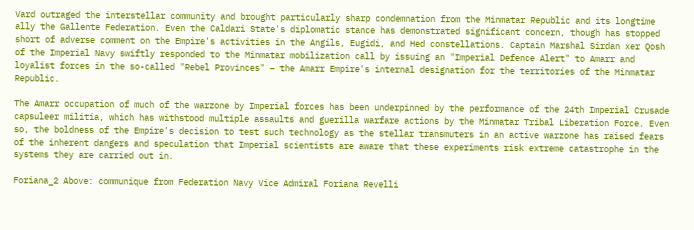Vard outraged the interstellar community and brought particularly sharp condemnation from the Minmatar Republic and its longtime ally the Gallente Federation. Even the Caldari State's diplomatic stance has demonstrated significant concern, though has stopped short of adverse comment on the Empire's activities in the Angils, Eugidi, and Hed constellations. Captain Marshal Sirdan xer Qosh of the Imperial Navy swiftly responded to the Minmatar mobilization call by issuing an "Imperial Defence Alert" to Amarr and loyalist forces in the so-called "Rebel Provinces" – the Amarr Empire's internal designation for the territories of the Minmatar Republic.

The Amarr occupation of much of the warzone by Imperial forces has been underpinned by the performance of the 24th Imperial Crusade capsuleer militia, which has withstood multiple assaults and guerilla warfare actions by the Minmatar Tribal Liberation Force. Even so, the boldness of the Empire's decision to test such technology as the stellar transmuters in an active warzone has raised fears of the inherent dangers and speculation that Imperial scientists are aware that these experiments risk extreme catastrophe in the systems they are carried out in.

Foriana_2 Above: communique from Federation Navy Vice Admiral Foriana Revelli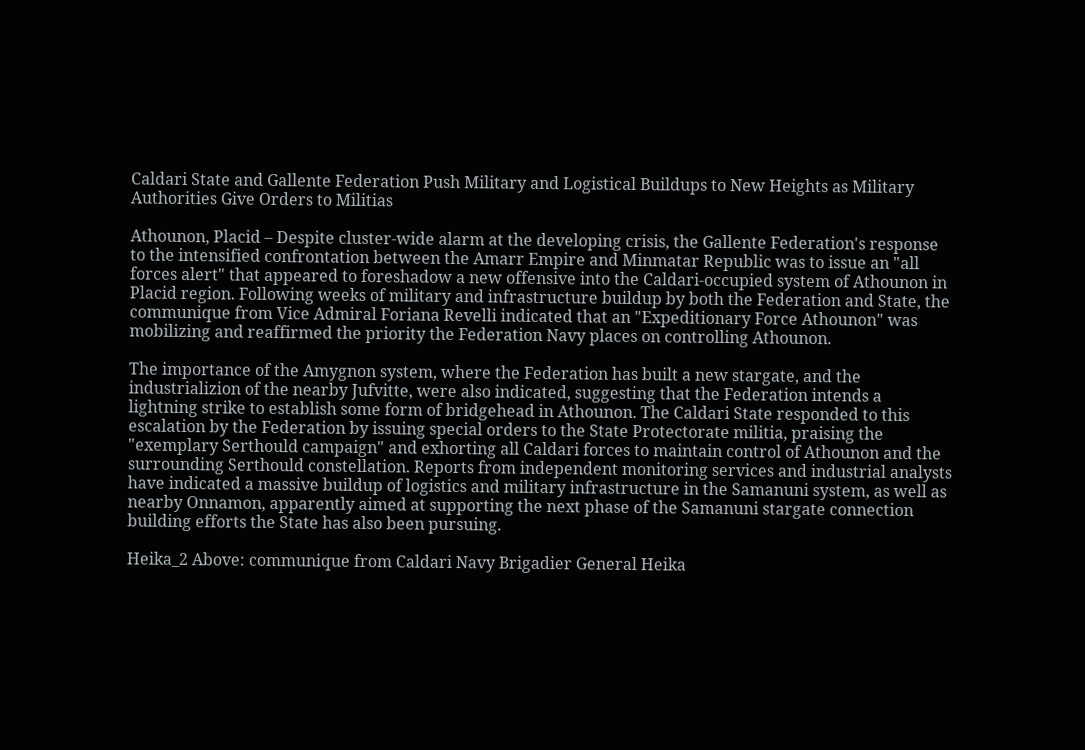Caldari State and Gallente Federation Push Military and Logistical Buildups to New Heights as Military Authorities Give Orders to Militias

Athounon, Placid – Despite cluster-wide alarm at the developing crisis, the Gallente Federation's response to the intensified confrontation between the Amarr Empire and Minmatar Republic was to issue an "all forces alert" that appeared to foreshadow a new offensive into the Caldari-occupied system of Athounon in Placid region. Following weeks of military and infrastructure buildup by both the Federation and State, the communique from Vice Admiral Foriana Revelli indicated that an "Expeditionary Force Athounon" was mobilizing and reaffirmed the priority the Federation Navy places on controlling Athounon.

The importance of the Amygnon system, where the Federation has built a new stargate, and the industrializion of the nearby Jufvitte, were also indicated, suggesting that the Federation intends a lightning strike to establish some form of bridgehead in Athounon. The Caldari State responded to this escalation by the Federation by issuing special orders to the State Protectorate militia, praising the "exemplary Serthould campaign" and exhorting all Caldari forces to maintain control of Athounon and the surrounding Serthould constellation. Reports from independent monitoring services and industrial analysts have indicated a massive buildup of logistics and military infrastructure in the Samanuni system, as well as nearby Onnamon, apparently aimed at supporting the next phase of the Samanuni stargate connection building efforts the State has also been pursuing.

Heika_2 Above: communique from Caldari Navy Brigadier General Heika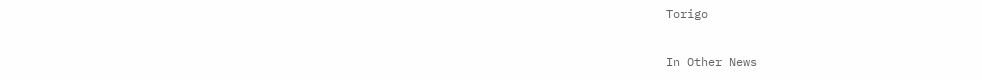Torigo

In Other News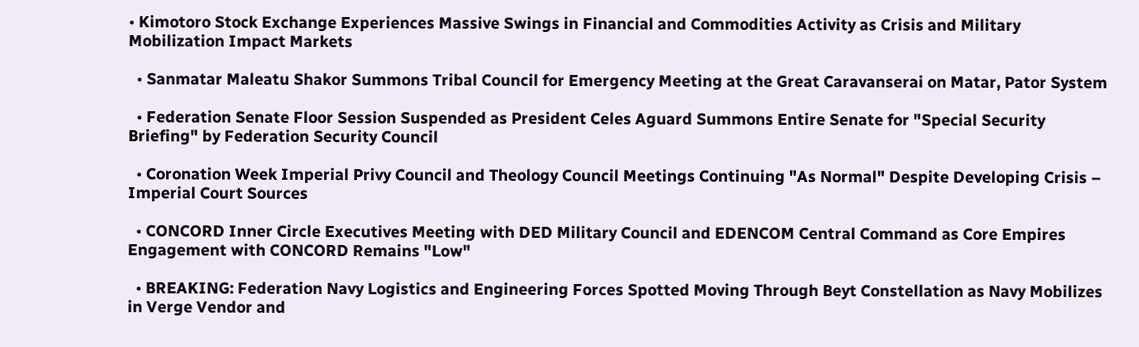• Kimotoro Stock Exchange Experiences Massive Swings in Financial and Commodities Activity as Crisis and Military Mobilization Impact Markets

  • Sanmatar Maleatu Shakor Summons Tribal Council for Emergency Meeting at the Great Caravanserai on Matar, Pator System

  • Federation Senate Floor Session Suspended as President Celes Aguard Summons Entire Senate for "Special Security Briefing" by Federation Security Council

  • Coronation Week Imperial Privy Council and Theology Council Meetings Continuing "As Normal" Despite Developing Crisis – Imperial Court Sources

  • CONCORD Inner Circle Executives Meeting with DED Military Council and EDENCOM Central Command as Core Empires Engagement with CONCORD Remains "Low"

  • BREAKING: Federation Navy Logistics and Engineering Forces Spotted Moving Through Beyt Constellation as Navy Mobilizes in Verge Vendor and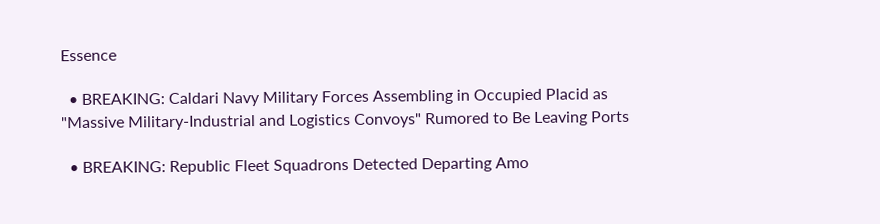Essence

  • BREAKING: Caldari Navy Military Forces Assembling in Occupied Placid as "Massive Military-Industrial and Logistics Convoys" Rumored to Be Leaving Ports

  • BREAKING: Republic Fleet Squadrons Detected Departing Amo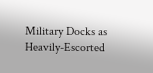Military Docks as Heavily-Escorted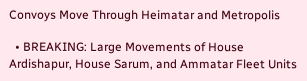Convoys Move Through Heimatar and Metropolis

  • BREAKING: Large Movements of House Ardishapur, House Sarum, and Ammatar Fleet Units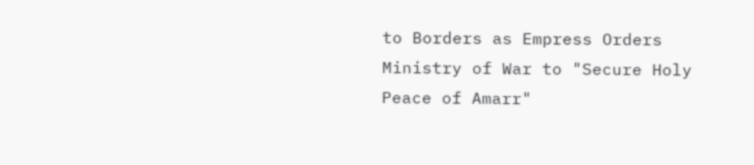to Borders as Empress Orders Ministry of War to "Secure Holy Peace of Amarr"